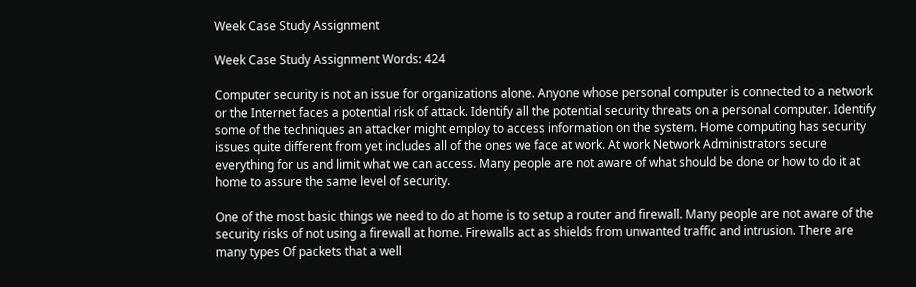Week Case Study Assignment

Week Case Study Assignment Words: 424

Computer security is not an issue for organizations alone. Anyone whose personal computer is connected to a network or the Internet faces a potential risk of attack. Identify all the potential security threats on a personal computer. Identify some of the techniques an attacker might employ to access information on the system. Home computing has security issues quite different from yet includes all of the ones we face at work. At work Network Administrators secure everything for us and limit what we can access. Many people are not aware of what should be done or how to do it at home to assure the same level of security.

One of the most basic things we need to do at home is to setup a router and firewall. Many people are not aware of the security risks of not using a firewall at home. Firewalls act as shields from unwanted traffic and intrusion. There are many types Of packets that a well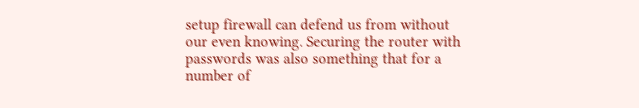setup firewall can defend us from without our even knowing. Securing the router with passwords was also something that for a number of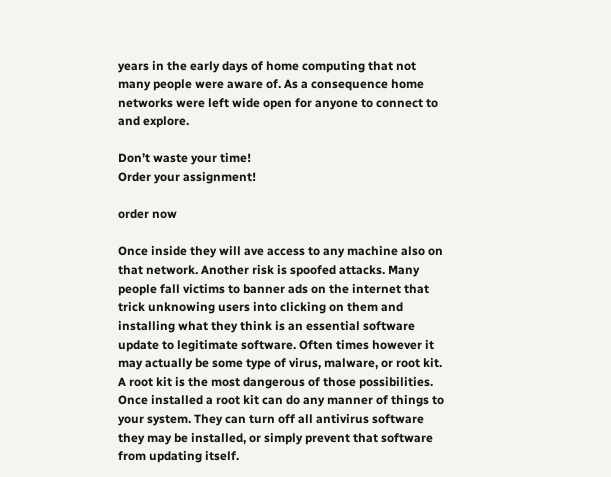years in the early days of home computing that not many people were aware of. As a consequence home networks were left wide open for anyone to connect to and explore.

Don’t waste your time!
Order your assignment!

order now

Once inside they will ave access to any machine also on that network. Another risk is spoofed attacks. Many people fall victims to banner ads on the internet that trick unknowing users into clicking on them and installing what they think is an essential software update to legitimate software. Often times however it may actually be some type of virus, malware, or root kit. A root kit is the most dangerous of those possibilities. Once installed a root kit can do any manner of things to your system. They can turn off all antivirus software they may be installed, or simply prevent that software from updating itself.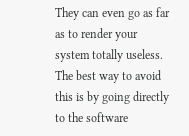They can even go as far as to render your system totally useless. The best way to avoid this is by going directly to the software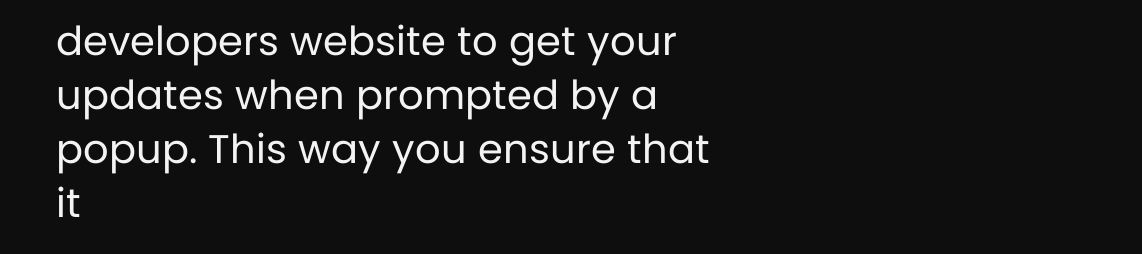developers website to get your updates when prompted by a popup. This way you ensure that it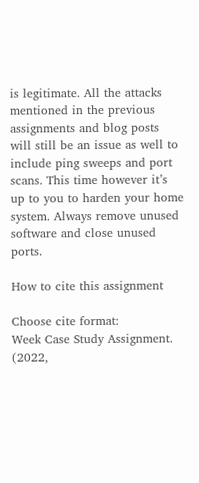is legitimate. All the attacks mentioned in the previous assignments and blog posts will still be an issue as well to include ping sweeps and port scans. This time however it’s up to you to harden your home system. Always remove unused software and close unused ports.

How to cite this assignment

Choose cite format:
Week Case Study Assignment. (2022,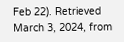Feb 22). Retrieved March 3, 2024, from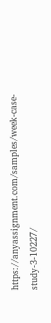https://anyassignment.com/samples/week-case-study-3-10227/